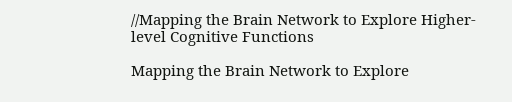//Mapping the Brain Network to Explore Higher-level Cognitive Functions

Mapping the Brain Network to Explore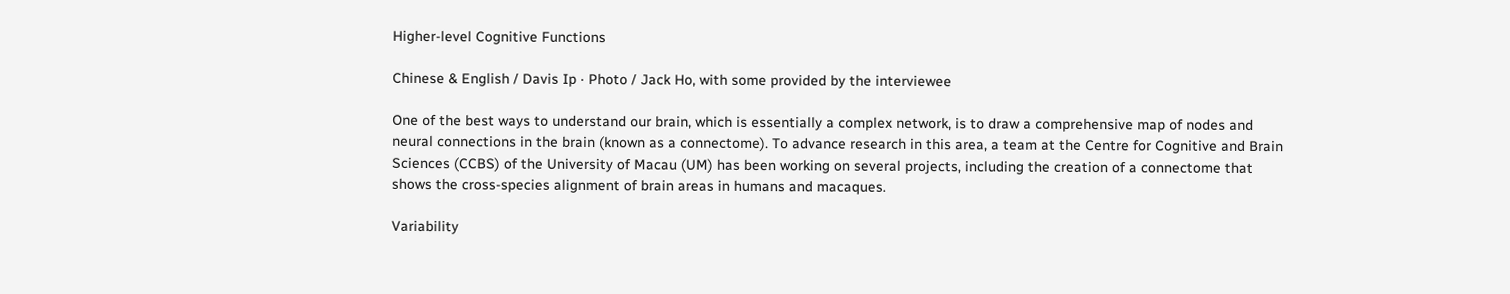Higher-level Cognitive Functions

Chinese & English / Davis Ip ‧ Photo / Jack Ho, with some provided by the interviewee

One of the best ways to understand our brain, which is essentially a complex network, is to draw a comprehensive map of nodes and neural connections in the brain (known as a connectome). To advance research in this area, a team at the Centre for Cognitive and Brain Sciences (CCBS) of the University of Macau (UM) has been working on several projects, including the creation of a connectome that shows the cross-species alignment of brain areas in humans and macaques.

Variability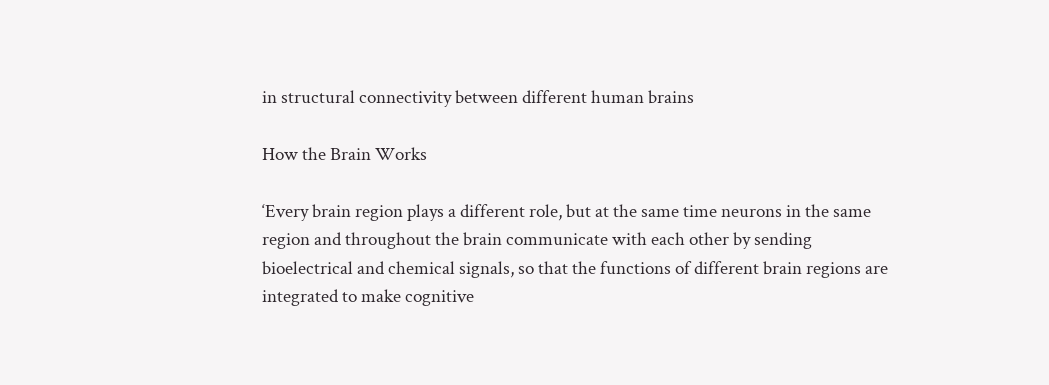in structural connectivity between different human brains

How the Brain Works

‘Every brain region plays a different role, but at the same time neurons in the same region and throughout the brain communicate with each other by sending bioelectrical and chemical signals, so that the functions of different brain regions are integrated to make cognitive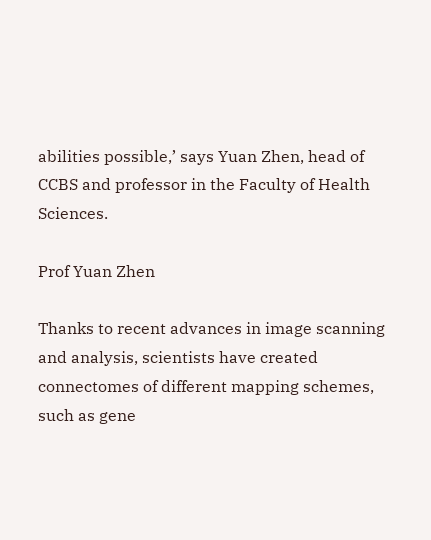abilities possible,’ says Yuan Zhen, head of CCBS and professor in the Faculty of Health Sciences.

Prof Yuan Zhen

Thanks to recent advances in image scanning and analysis, scientists have created connectomes of different mapping schemes, such as gene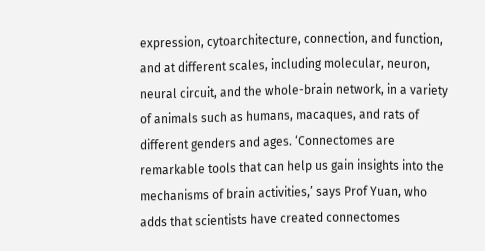expression, cytoarchitecture, connection, and function, and at different scales, including molecular, neuron, neural circuit, and the whole-brain network, in a variety of animals such as humans, macaques, and rats of different genders and ages. ‘Connectomes are remarkable tools that can help us gain insights into the mechanisms of brain activities,’ says Prof Yuan, who adds that scientists have created connectomes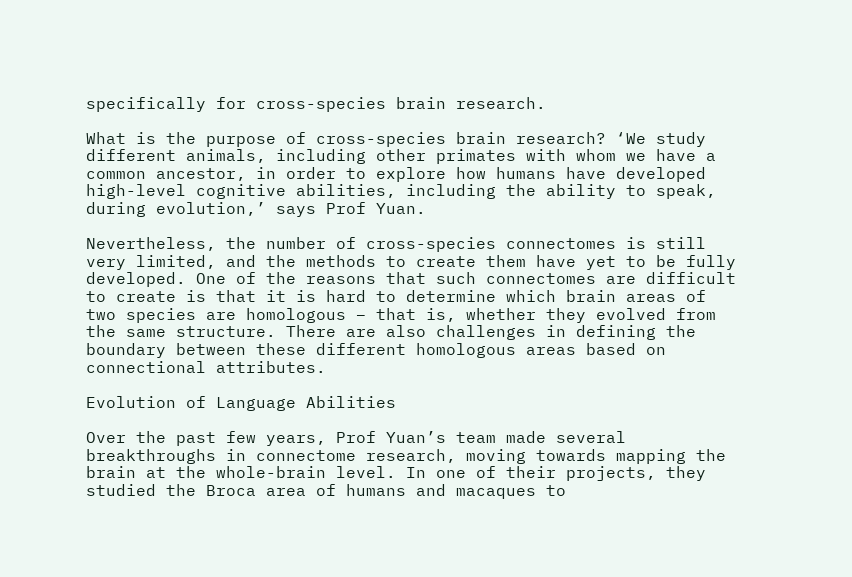specifically for cross-species brain research.

What is the purpose of cross-species brain research? ‘We study different animals, including other primates with whom we have a common ancestor, in order to explore how humans have developed high-level cognitive abilities, including the ability to speak, during evolution,’ says Prof Yuan.

Nevertheless, the number of cross-species connectomes is still very limited, and the methods to create them have yet to be fully developed. One of the reasons that such connectomes are difficult to create is that it is hard to determine which brain areas of two species are homologous – that is, whether they evolved from the same structure. There are also challenges in defining the boundary between these different homologous areas based on connectional attributes.

Evolution of Language Abilities

Over the past few years, Prof Yuan’s team made several breakthroughs in connectome research, moving towards mapping the brain at the whole-brain level. In one of their projects, they studied the Broca area of humans and macaques to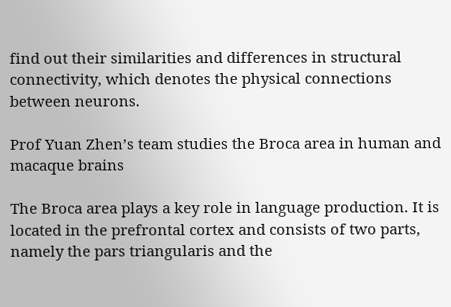find out their similarities and differences in structural connectivity, which denotes the physical connections between neurons.

Prof Yuan Zhen’s team studies the Broca area in human and macaque brains

The Broca area plays a key role in language production. It is located in the prefrontal cortex and consists of two parts, namely the pars triangularis and the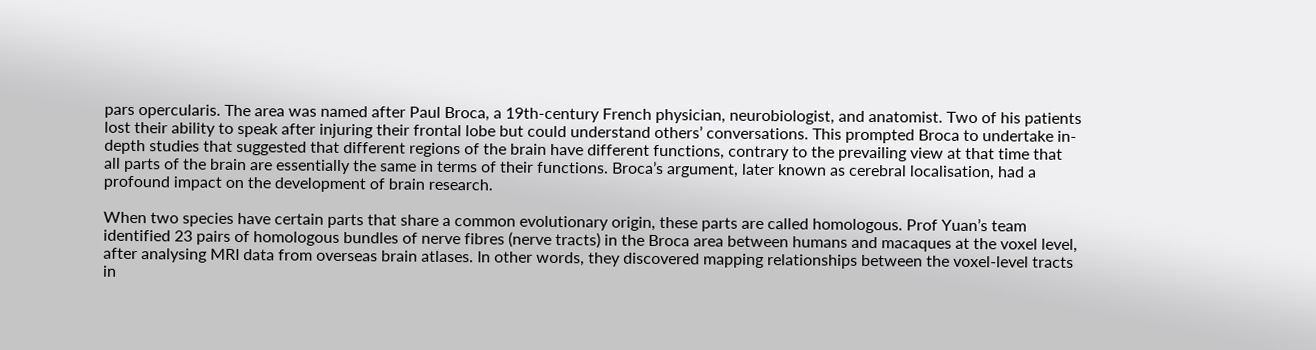pars opercularis. The area was named after Paul Broca, a 19th-century French physician, neurobiologist, and anatomist. Two of his patients lost their ability to speak after injuring their frontal lobe but could understand others’ conversations. This prompted Broca to undertake in-depth studies that suggested that different regions of the brain have different functions, contrary to the prevailing view at that time that all parts of the brain are essentially the same in terms of their functions. Broca’s argument, later known as cerebral localisation, had a profound impact on the development of brain research.

When two species have certain parts that share a common evolutionary origin, these parts are called homologous. Prof Yuan’s team identified 23 pairs of homologous bundles of nerve fibres (nerve tracts) in the Broca area between humans and macaques at the voxel level, after analysing MRI data from overseas brain atlases. In other words, they discovered mapping relationships between the voxel-level tracts in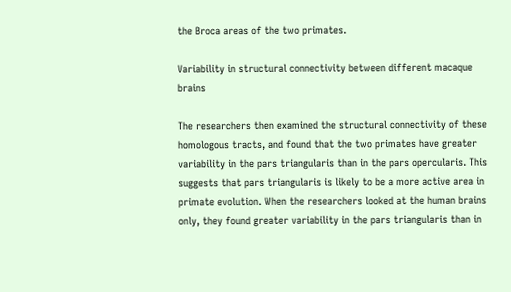the Broca areas of the two primates.

Variability in structural connectivity between different macaque brains

The researchers then examined the structural connectivity of these homologous tracts, and found that the two primates have greater variability in the pars triangularis than in the pars opercularis. This suggests that pars triangularis is likely to be a more active area in primate evolution. When the researchers looked at the human brains only, they found greater variability in the pars triangularis than in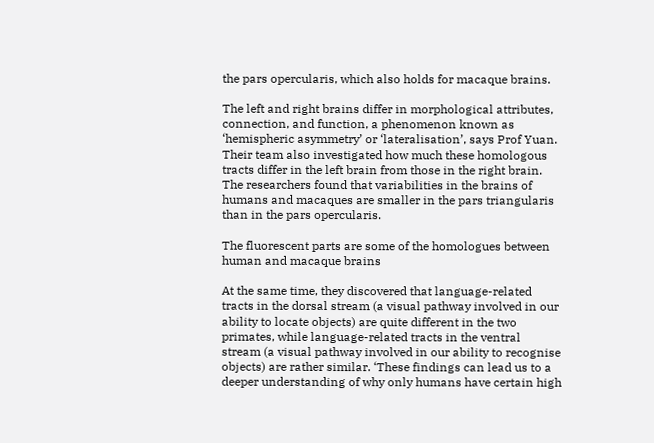the pars opercularis, which also holds for macaque brains.

The left and right brains differ in morphological attributes, connection, and function, a phenomenon known as ‘hemispheric asymmetry’ or ‘lateralisation’, says Prof Yuan. Their team also investigated how much these homologous tracts differ in the left brain from those in the right brain. The researchers found that variabilities in the brains of humans and macaques are smaller in the pars triangularis than in the pars opercularis.

The fluorescent parts are some of the homologues between human and macaque brains

At the same time, they discovered that language-related tracts in the dorsal stream (a visual pathway involved in our ability to locate objects) are quite different in the two primates, while language-related tracts in the ventral stream (a visual pathway involved in our ability to recognise objects) are rather similar. ‘These findings can lead us to a deeper understanding of why only humans have certain high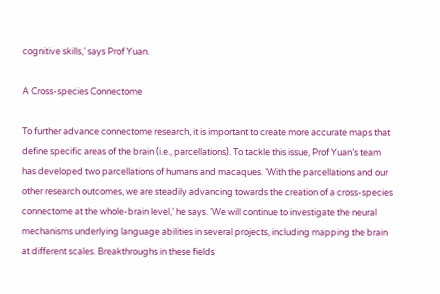cognitive skills,’ says Prof Yuan.

A Cross-species Connectome

To further advance connectome research, it is important to create more accurate maps that define specific areas of the brain (i.e., parcellations). To tackle this issue, Prof Yuan’s team has developed two parcellations of humans and macaques. ‘With the parcellations and our other research outcomes, we are steadily advancing towards the creation of a cross-species connectome at the whole-brain level,’ he says. ‘We will continue to investigate the neural mechanisms underlying language abilities in several projects, including mapping the brain at different scales. Breakthroughs in these fields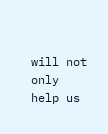will not only help us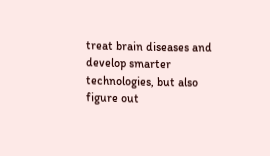treat brain diseases and develop smarter technologies, but also figure out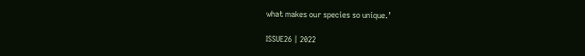what makes our species so unique.’

ISSUE26 | 2022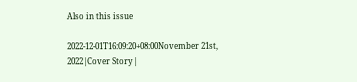Also in this issue

2022-12-01T16:09:20+08:00November 21st, 2022|Cover Story|